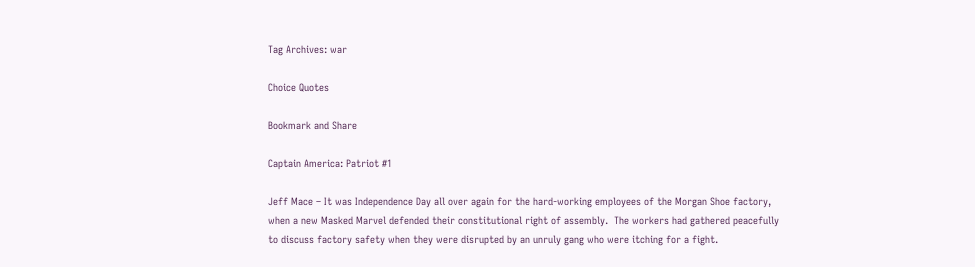Tag Archives: war

Choice Quotes

Bookmark and Share

Captain America: Patriot #1

Jeff Mace – It was Independence Day all over again for the hard-working employees of the Morgan Shoe factory, when a new Masked Marvel defended their constitutional right of assembly.  The workers had gathered peacefully to discuss factory safety when they were disrupted by an unruly gang who were itching for a fight.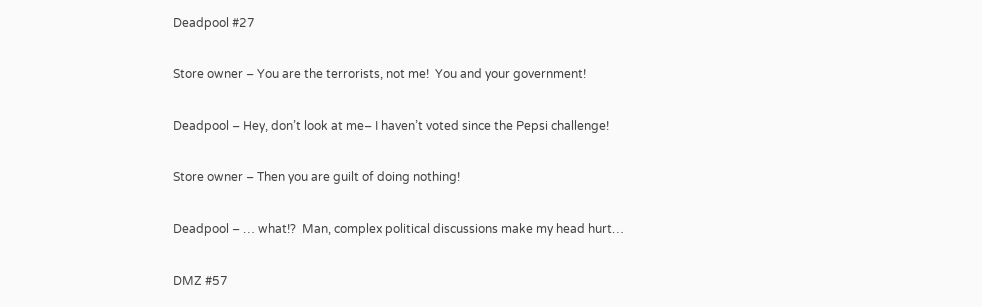Deadpool #27

Store owner – You are the terrorists, not me!  You and your government!

Deadpool – Hey, don’t look at me– I haven’t voted since the Pepsi challenge!

Store owner – Then you are guilt of doing nothing!

Deadpool – … what!?  Man, complex political discussions make my head hurt…

DMZ #57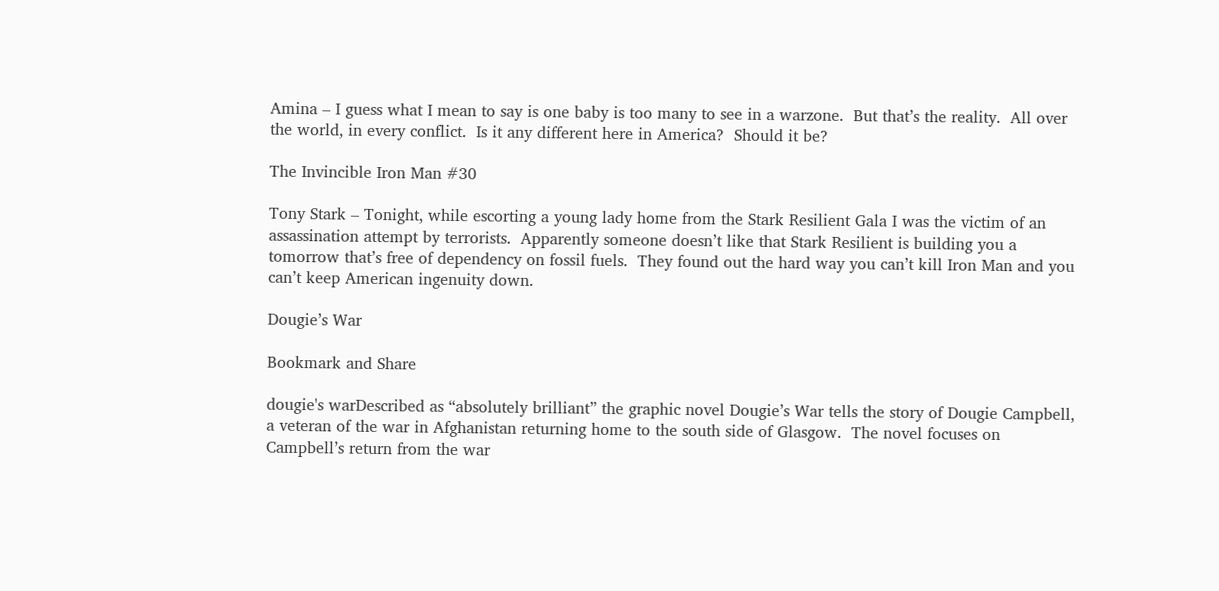Amina – I guess what I mean to say is one baby is too many to see in a warzone.  But that’s the reality.  All over the world, in every conflict.  Is it any different here in America?  Should it be?

The Invincible Iron Man #30

Tony Stark – Tonight, while escorting a young lady home from the Stark Resilient Gala I was the victim of an assassination attempt by terrorists.  Apparently someone doesn’t like that Stark Resilient is building you a tomorrow that’s free of dependency on fossil fuels.  They found out the hard way you can’t kill Iron Man and you can’t keep American ingenuity down.

Dougie’s War

Bookmark and Share

dougie's warDescribed as “absolutely brilliant” the graphic novel Dougie’s War tells the story of Dougie Campbell, a veteran of the war in Afghanistan returning home to the south side of Glasgow.  The novel focuses on Campbell’s return from the war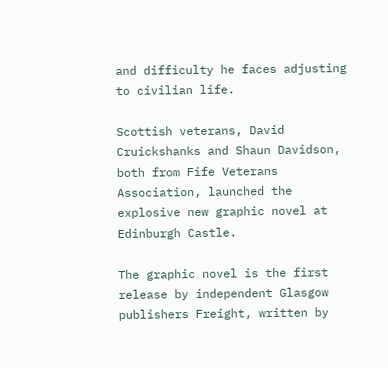and difficulty he faces adjusting to civilian life.

Scottish veterans, David Cruickshanks and Shaun Davidson, both from Fife Veterans Association, launched the explosive new graphic novel at Edinburgh Castle.

The graphic novel is the first release by independent Glasgow publishers Freight, written by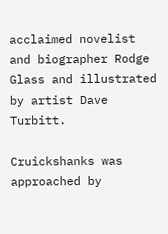acclaimed novelist and biographer Rodge Glass and illustrated by artist Dave Turbitt.

Cruickshanks was approached by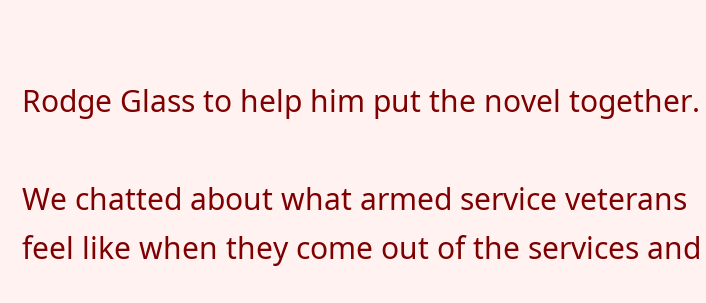Rodge Glass to help him put the novel together.

We chatted about what armed service veterans feel like when they come out of the services and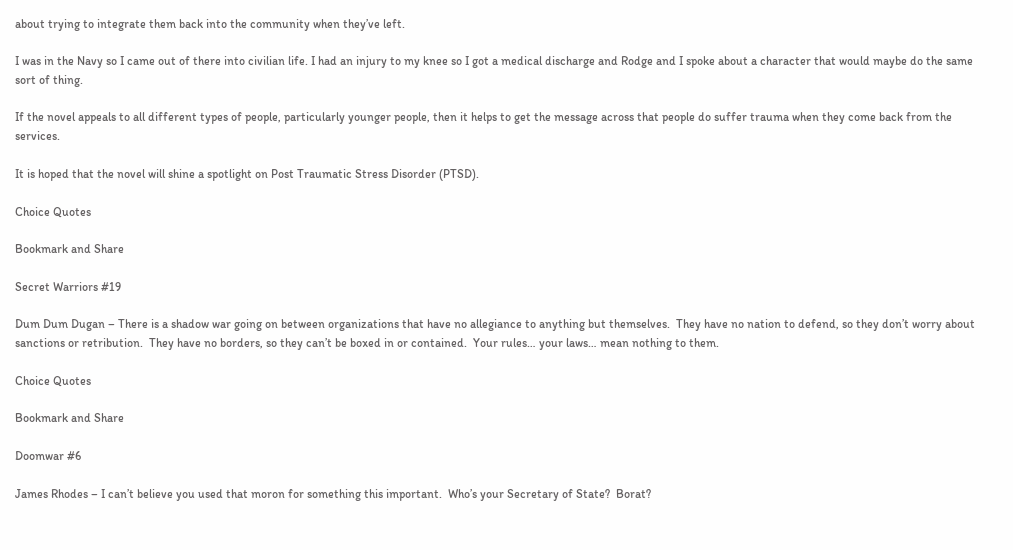about trying to integrate them back into the community when they’ve left.

I was in the Navy so I came out of there into civilian life. I had an injury to my knee so I got a medical discharge and Rodge and I spoke about a character that would maybe do the same sort of thing.

If the novel appeals to all different types of people, particularly younger people, then it helps to get the message across that people do suffer trauma when they come back from the services.

It is hoped that the novel will shine a spotlight on Post Traumatic Stress Disorder (PTSD).

Choice Quotes

Bookmark and Share

Secret Warriors #19

Dum Dum Dugan – There is a shadow war going on between organizations that have no allegiance to anything but themselves.  They have no nation to defend, so they don’t worry about sanctions or retribution.  They have no borders, so they can’t be boxed in or contained.  Your rules… your laws… mean nothing to them.

Choice Quotes

Bookmark and Share

Doomwar #6

James Rhodes – I can’t believe you used that moron for something this important.  Who’s your Secretary of State?  Borat?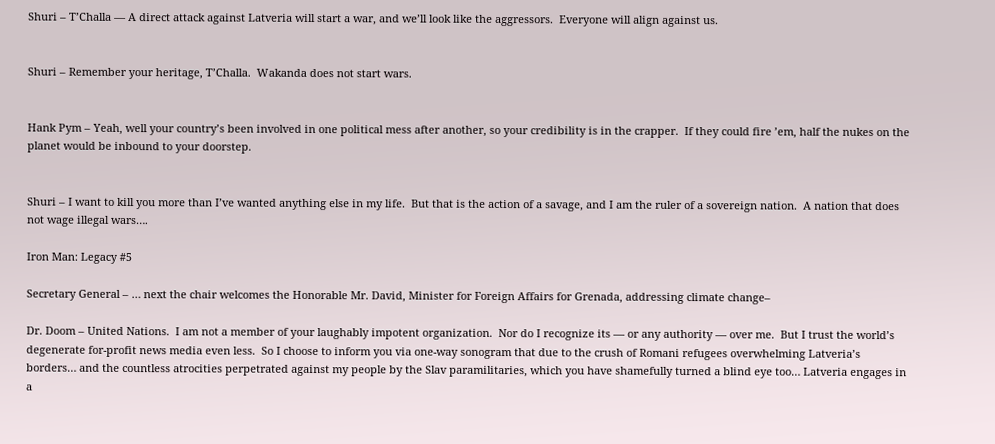Shuri – T’Challa — A direct attack against Latveria will start a war, and we’ll look like the aggressors.  Everyone will align against us.


Shuri – Remember your heritage, T’Challa.  Wakanda does not start wars.


Hank Pym – Yeah, well your country’s been involved in one political mess after another, so your credibility is in the crapper.  If they could fire ’em, half the nukes on the planet would be inbound to your doorstep.


Shuri – I want to kill you more than I’ve wanted anything else in my life.  But that is the action of a savage, and I am the ruler of a sovereign nation.  A nation that does not wage illegal wars….

Iron Man: Legacy #5

Secretary General – … next the chair welcomes the Honorable Mr. David, Minister for Foreign Affairs for Grenada, addressing climate change–

Dr. Doom – United Nations.  I am not a member of your laughably impotent organization.  Nor do I recognize its — or any authority — over me.  But I trust the world’s degenerate for-profit news media even less.  So I choose to inform you via one-way sonogram that due to the crush of Romani refugees overwhelming Latveria’s borders… and the countless atrocities perpetrated against my people by the Slav paramilitaries, which you have shamefully turned a blind eye too… Latveria engages in a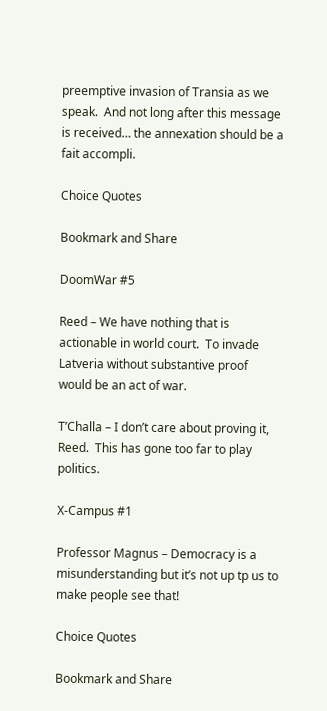preemptive invasion of Transia as we speak.  And not long after this message is received… the annexation should be a fait accompli.

Choice Quotes

Bookmark and Share

DoomWar #5

Reed – We have nothing that is actionable in world court.  To invade Latveria without substantive proof would be an act of war.

T’Challa – I don’t care about proving it, Reed.  This has gone too far to play politics.

X-Campus #1

Professor Magnus – Democracy is a misunderstanding but it’s not up tp us to make people see that!

Choice Quotes

Bookmark and Share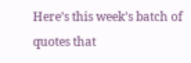Here’s this week’s batch of quotes that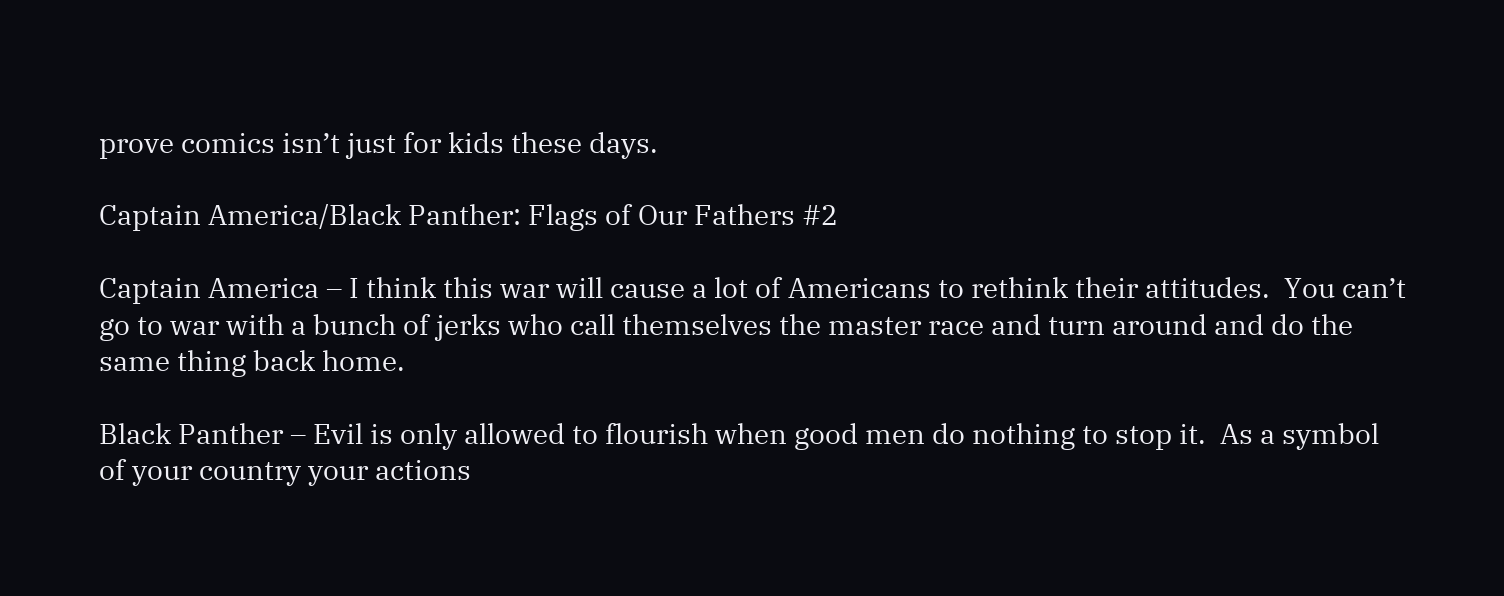prove comics isn’t just for kids these days.

Captain America/Black Panther: Flags of Our Fathers #2

Captain America – I think this war will cause a lot of Americans to rethink their attitudes.  You can’t go to war with a bunch of jerks who call themselves the master race and turn around and do the same thing back home.

Black Panther – Evil is only allowed to flourish when good men do nothing to stop it.  As a symbol of your country your actions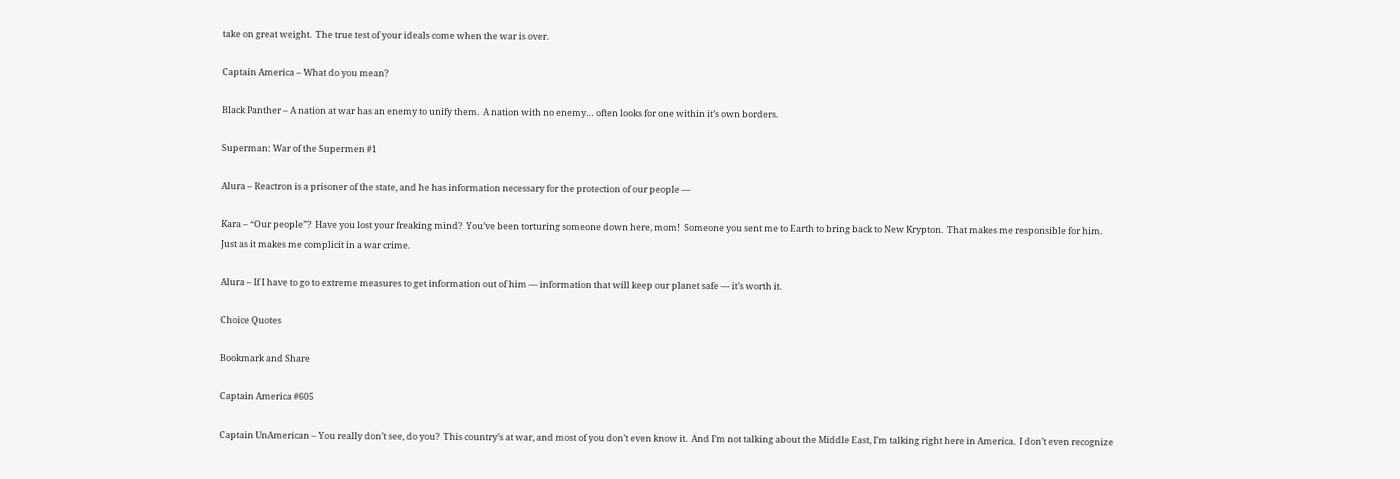take on great weight.  The true test of your ideals come when the war is over.

Captain America – What do you mean?

Black Panther – A nation at war has an enemy to unify them.  A nation with no enemy… often looks for one within it’s own borders.

Superman: War of the Supermen #1

Alura – Reactron is a prisoner of the state, and he has information necessary for the protection of our people —

Kara – “Our people”?  Have you lost your freaking mind?  You’ve been torturing someone down here, mom!  Someone you sent me to Earth to bring back to New Krypton.  That makes me responsible for him.  Just as it makes me complicit in a war crime.

Alura – If I have to go to extreme measures to get information out of him — information that will keep our planet safe — it’s worth it.

Choice Quotes

Bookmark and Share

Captain America #605

Captain UnAmerican – You really don’t see, do you?  This country’s at war, and most of you don’t even know it.  And I’m not talking about the Middle East, I’m talking right here in America.  I don’t even recognize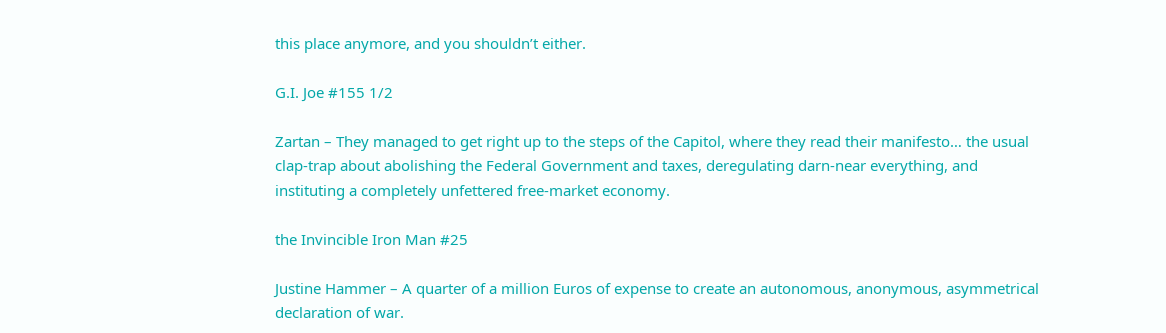this place anymore, and you shouldn’t either.

G.I. Joe #155 1/2

Zartan – They managed to get right up to the steps of the Capitol, where they read their manifesto… the usual clap-trap about abolishing the Federal Government and taxes, deregulating darn-near everything, and instituting a completely unfettered free-market economy.

the Invincible Iron Man #25

Justine Hammer – A quarter of a million Euros of expense to create an autonomous, anonymous, asymmetrical declaration of war.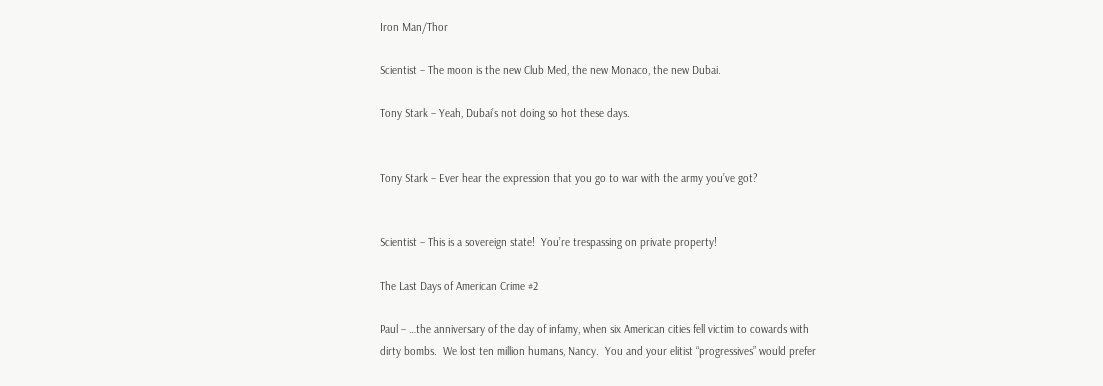Iron Man/Thor

Scientist – The moon is the new Club Med, the new Monaco, the new Dubai.

Tony Stark – Yeah, Dubai’s not doing so hot these days.


Tony Stark – Ever hear the expression that you go to war with the army you’ve got?


Scientist – This is a sovereign state!  You’re trespassing on private property!

The Last Days of American Crime #2

Paul – …the anniversary of the day of infamy, when six American cities fell victim to cowards with dirty bombs.  We lost ten million humans, Nancy.  You and your elitist “progressives” would prefer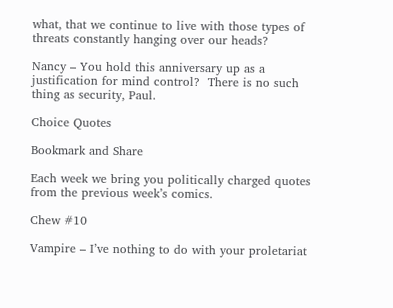what, that we continue to live with those types of threats constantly hanging over our heads?

Nancy – You hold this anniversary up as a justification for mind control?  There is no such thing as security, Paul.

Choice Quotes

Bookmark and Share

Each week we bring you politically charged quotes from the previous week’s comics.

Chew #10

Vampire – I’ve nothing to do with your proletariat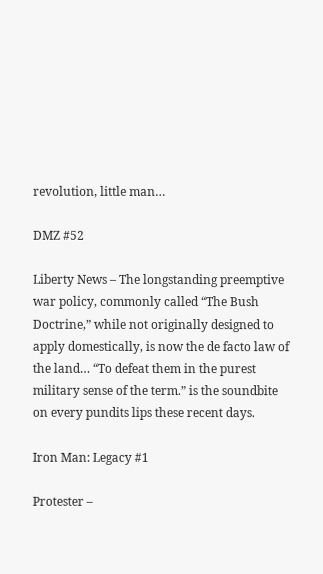revolution, little man…

DMZ #52

Liberty News – The longstanding preemptive war policy, commonly called “The Bush Doctrine,” while not originally designed to apply domestically, is now the de facto law of the land… “To defeat them in the purest military sense of the term.” is the soundbite on every pundits lips these recent days.

Iron Man: Legacy #1

Protester –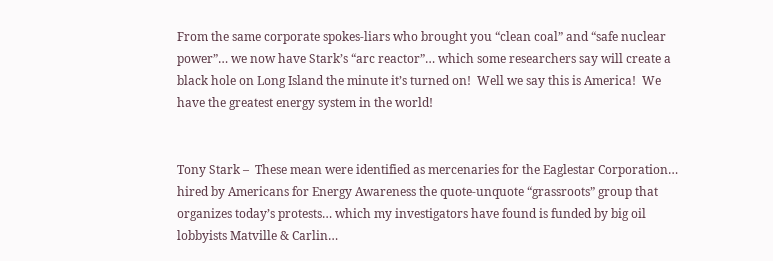From the same corporate spokes-liars who brought you “clean coal” and “safe nuclear power”… we now have Stark’s “arc reactor”… which some researchers say will create a black hole on Long Island the minute it’s turned on!  Well we say this is America!  We have the greatest energy system in the world!


Tony Stark –  These mean were identified as mercenaries for the Eaglestar Corporation… hired by Americans for Energy Awareness the quote-unquote “grassroots” group that organizes today’s protests… which my investigators have found is funded by big oil lobbyists Matville & Carlin…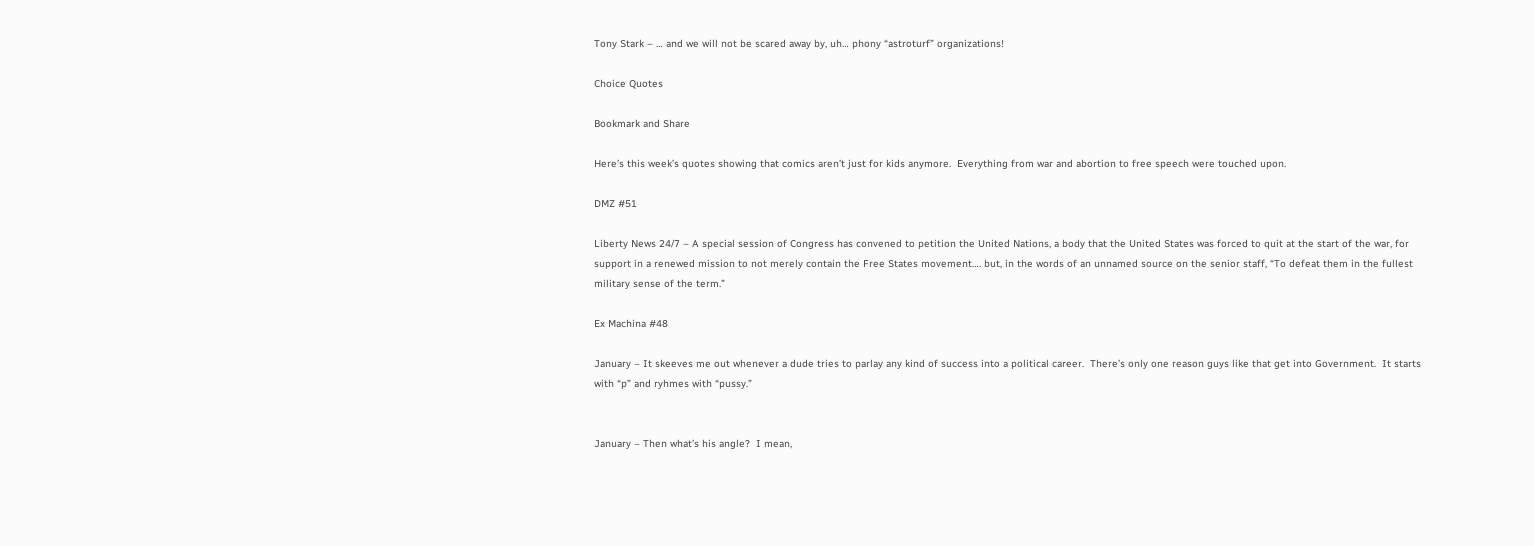Tony Stark – … and we will not be scared away by, uh… phony “astroturf” organizations!

Choice Quotes

Bookmark and Share

Here’s this week’s quotes showing that comics aren’t just for kids anymore.  Everything from war and abortion to free speech were touched upon.

DMZ #51

Liberty News 24/7 – A special session of Congress has convened to petition the United Nations, a body that the United States was forced to quit at the start of the war, for support in a renewed mission to not merely contain the Free States movement…. but, in the words of an unnamed source on the senior staff, “To defeat them in the fullest military sense of the term.”

Ex Machina #48

January – It skeeves me out whenever a dude tries to parlay any kind of success into a political career.  There’s only one reason guys like that get into Government.  It starts with “p” and ryhmes with “pussy.”


January – Then what’s his angle?  I mean,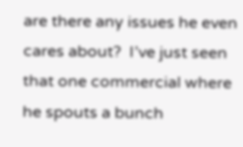are there any issues he even cares about?  I’ve just seen that one commercial where he spouts a bunch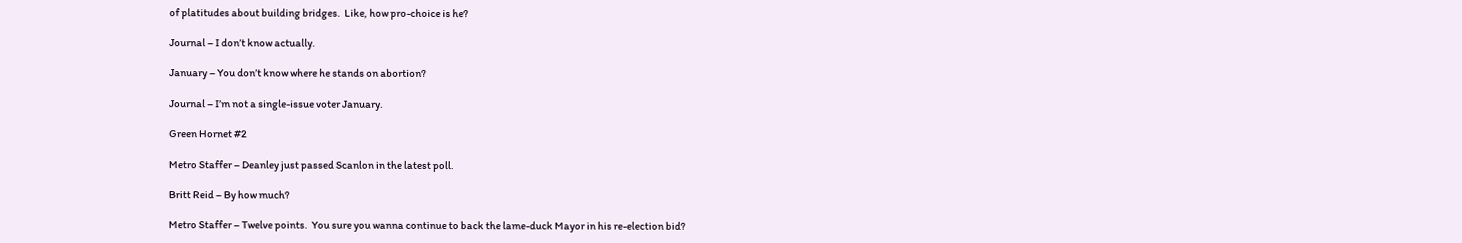of platitudes about building bridges.  Like, how pro-choice is he?

Journal – I don’t know actually.

January – You don’t know where he stands on abortion?

Journal – I’m not a single-issue voter January.

Green Hornet #2

Metro Staffer – Deanley just passed Scanlon in the latest poll.

Britt Reid – By how much?

Metro Staffer – Twelve points.  You sure you wanna continue to back the lame-duck Mayor in his re-election bid?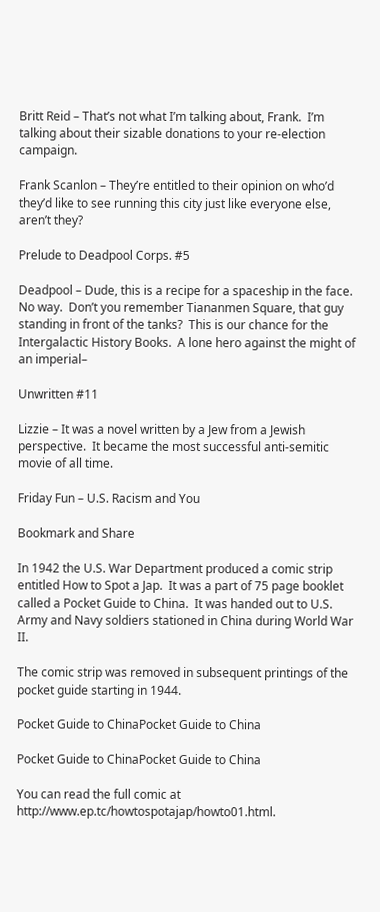Britt Reid – That’s not what I’m talking about, Frank.  I’m talking about their sizable donations to your re-election campaign.

Frank Scanlon – They’re entitled to their opinion on who’d they’d like to see running this city just like everyone else, aren’t they?

Prelude to Deadpool Corps. #5

Deadpool – Dude, this is a recipe for a spaceship in the face.  No way.  Don’t you remember Tiananmen Square, that guy standing in front of the tanks?  This is our chance for the Intergalactic History Books.  A lone hero against the might of an imperial–

Unwritten #11

Lizzie – It was a novel written by a Jew from a Jewish perspective.  It became the most successful anti-semitic movie of all time.

Friday Fun – U.S. Racism and You

Bookmark and Share

In 1942 the U.S. War Department produced a comic strip entitled How to Spot a Jap.  It was a part of 75 page booklet called a Pocket Guide to China.  It was handed out to U.S. Army and Navy soldiers stationed in China during World War II.

The comic strip was removed in subsequent printings of the pocket guide starting in 1944.

Pocket Guide to ChinaPocket Guide to China

Pocket Guide to ChinaPocket Guide to China

You can read the full comic at http://www.ep.tc/howtospotajap/howto01.html.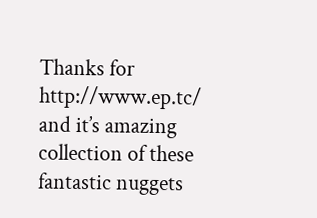Thanks for http://www.ep.tc/ and it’s amazing collection of these fantastic nuggets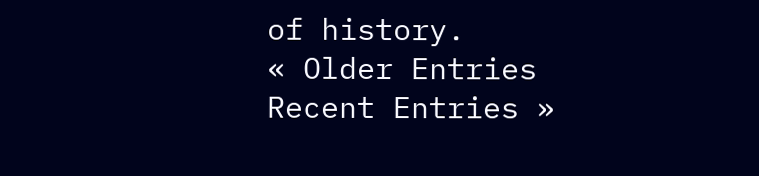of history.
« Older Entries Recent Entries »